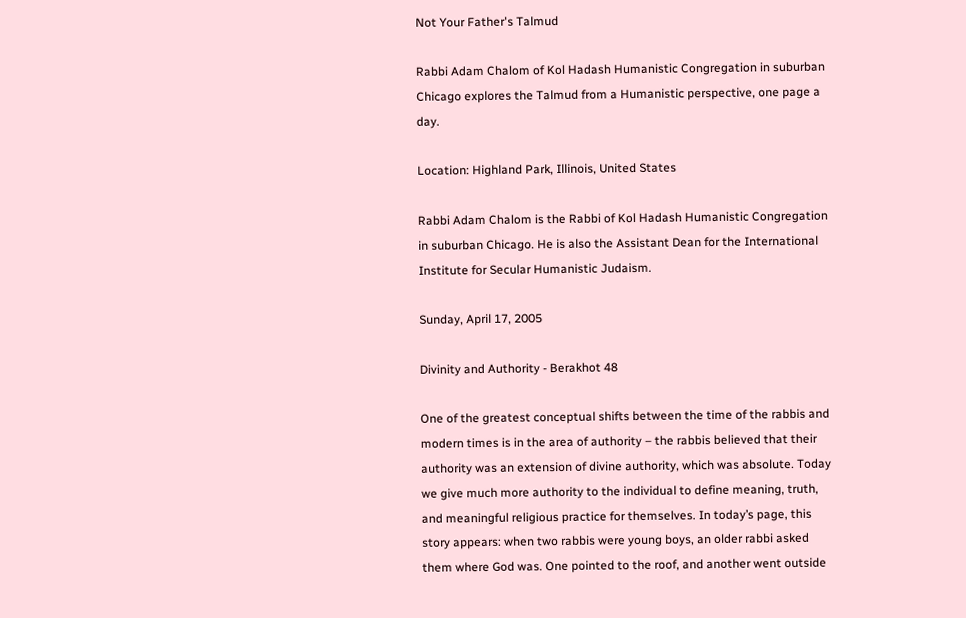Not Your Father's Talmud

Rabbi Adam Chalom of Kol Hadash Humanistic Congregation in suburban Chicago explores the Talmud from a Humanistic perspective, one page a day.

Location: Highland Park, Illinois, United States

Rabbi Adam Chalom is the Rabbi of Kol Hadash Humanistic Congregation in suburban Chicago. He is also the Assistant Dean for the International Institute for Secular Humanistic Judaism.

Sunday, April 17, 2005

Divinity and Authority - Berakhot 48

One of the greatest conceptual shifts between the time of the rabbis and modern times is in the area of authority – the rabbis believed that their authority was an extension of divine authority, which was absolute. Today we give much more authority to the individual to define meaning, truth, and meaningful religious practice for themselves. In today’s page, this story appears: when two rabbis were young boys, an older rabbi asked them where God was. One pointed to the roof, and another went outside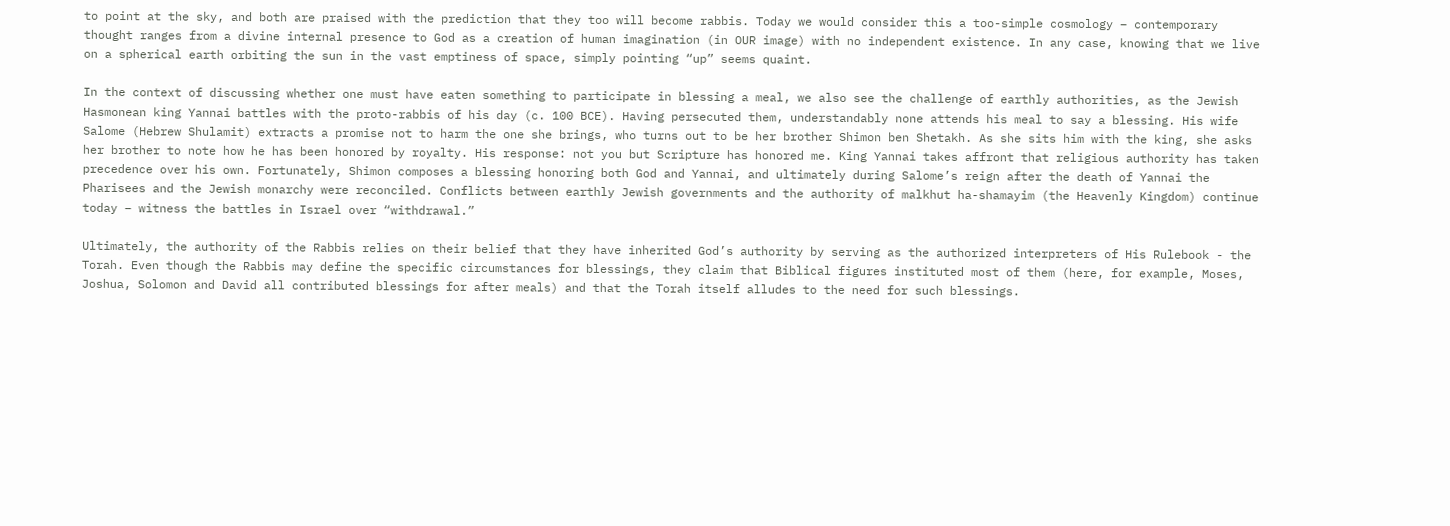to point at the sky, and both are praised with the prediction that they too will become rabbis. Today we would consider this a too-simple cosmology – contemporary thought ranges from a divine internal presence to God as a creation of human imagination (in OUR image) with no independent existence. In any case, knowing that we live on a spherical earth orbiting the sun in the vast emptiness of space, simply pointing “up” seems quaint.

In the context of discussing whether one must have eaten something to participate in blessing a meal, we also see the challenge of earthly authorities, as the Jewish Hasmonean king Yannai battles with the proto-rabbis of his day (c. 100 BCE). Having persecuted them, understandably none attends his meal to say a blessing. His wife Salome (Hebrew Shulamit) extracts a promise not to harm the one she brings, who turns out to be her brother Shimon ben Shetakh. As she sits him with the king, she asks her brother to note how he has been honored by royalty. His response: not you but Scripture has honored me. King Yannai takes affront that religious authority has taken precedence over his own. Fortunately, Shimon composes a blessing honoring both God and Yannai, and ultimately during Salome’s reign after the death of Yannai the Pharisees and the Jewish monarchy were reconciled. Conflicts between earthly Jewish governments and the authority of malkhut ha-shamayim (the Heavenly Kingdom) continue today – witness the battles in Israel over “withdrawal.”

Ultimately, the authority of the Rabbis relies on their belief that they have inherited God’s authority by serving as the authorized interpreters of His Rulebook - the Torah. Even though the Rabbis may define the specific circumstances for blessings, they claim that Biblical figures instituted most of them (here, for example, Moses, Joshua, Solomon and David all contributed blessings for after meals) and that the Torah itself alludes to the need for such blessings.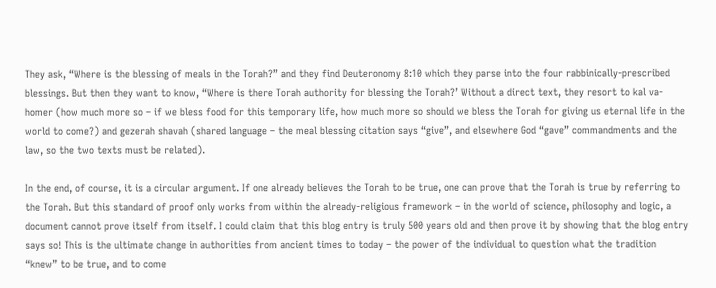They ask, “Where is the blessing of meals in the Torah?” and they find Deuteronomy 8:10 which they parse into the four rabbinically-prescribed blessings. But then they want to know, “Where is there Torah authority for blessing the Torah?’ Without a direct text, they resort to kal va-homer (how much more so – if we bless food for this temporary life, how much more so should we bless the Torah for giving us eternal life in the world to come?) and gezerah shavah (shared language – the meal blessing citation says “give”, and elsewhere God “gave” commandments and the law, so the two texts must be related).

In the end, of course, it is a circular argument. If one already believes the Torah to be true, one can prove that the Torah is true by referring to the Torah. But this standard of proof only works from within the already-religious framework – in the world of science, philosophy and logic, a document cannot prove itself from itself. I could claim that this blog entry is truly 500 years old and then prove it by showing that the blog entry says so! This is the ultimate change in authorities from ancient times to today – the power of the individual to question what the tradition “knew” to be true, and to come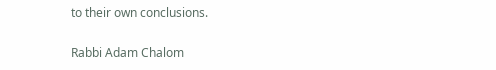to their own conclusions.

Rabbi Adam Chalom